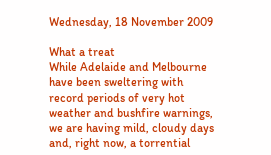Wednesday, 18 November 2009

What a treat
While Adelaide and Melbourne have been sweltering with record periods of very hot weather and bushfire warnings, we are having mild, cloudy days and, right now, a torrential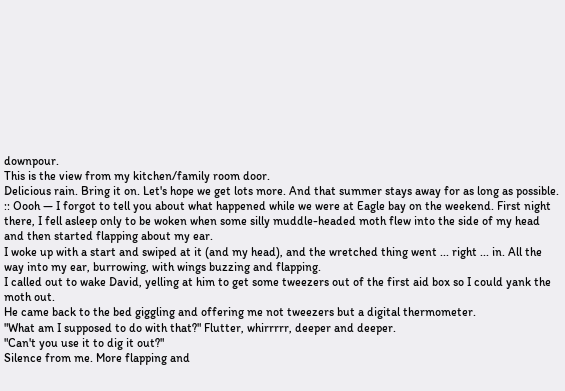downpour.
This is the view from my kitchen/family room door.
Delicious rain. Bring it on. Let's hope we get lots more. And that summer stays away for as long as possible.
:: Oooh — I forgot to tell you about what happened while we were at Eagle bay on the weekend. First night there, I fell asleep only to be woken when some silly muddle-headed moth flew into the side of my head and then started flapping about my ear.
I woke up with a start and swiped at it (and my head), and the wretched thing went ... right ... in. All the way into my ear, burrowing, with wings buzzing and flapping.
I called out to wake David, yelling at him to get some tweezers out of the first aid box so I could yank the moth out.
He came back to the bed giggling and offering me not tweezers but a digital thermometer.
"What am I supposed to do with that?" Flutter, whirrrrr, deeper and deeper.
"Can't you use it to dig it out?"
Silence from me. More flapping and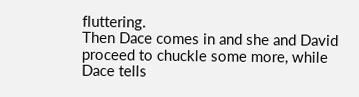fluttering.
Then Dace comes in and she and David proceed to chuckle some more, while Dace tells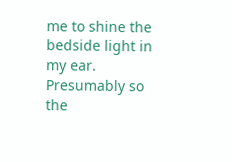me to shine the bedside light in my ear. Presumably so the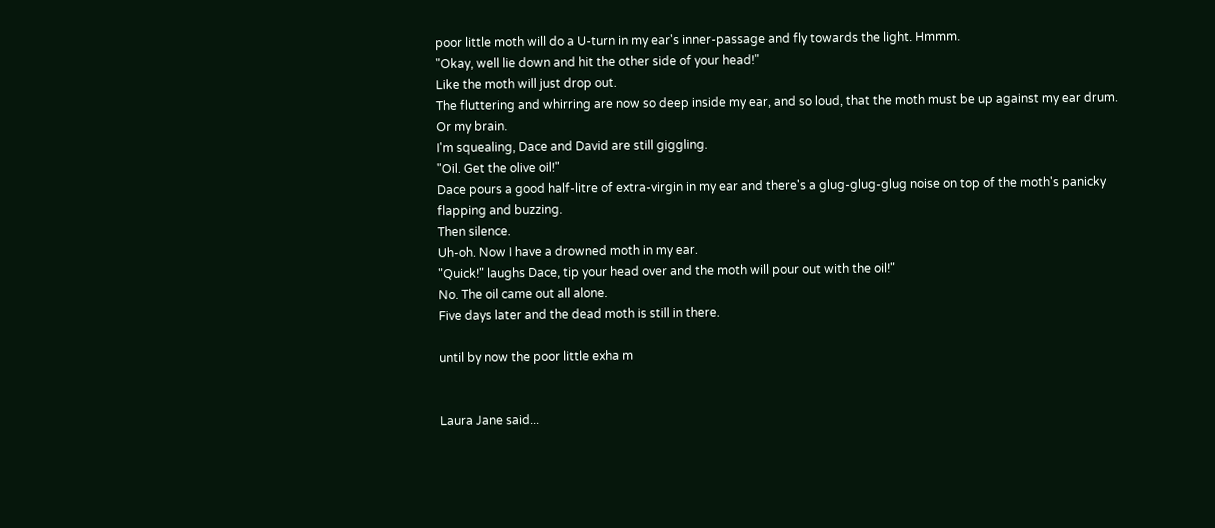poor little moth will do a U-turn in my ear's inner-passage and fly towards the light. Hmmm.
"Okay, well lie down and hit the other side of your head!"
Like the moth will just drop out.
The fluttering and whirring are now so deep inside my ear, and so loud, that the moth must be up against my ear drum. Or my brain.
I'm squealing, Dace and David are still giggling.
"Oil. Get the olive oil!"
Dace pours a good half-litre of extra-virgin in my ear and there's a glug-glug-glug noise on top of the moth's panicky flapping and buzzing.
Then silence.
Uh-oh. Now I have a drowned moth in my ear.
"Quick!" laughs Dace, tip your head over and the moth will pour out with the oil!"
No. The oil came out all alone.
Five days later and the dead moth is still in there.

until by now the poor little exha m


Laura Jane said...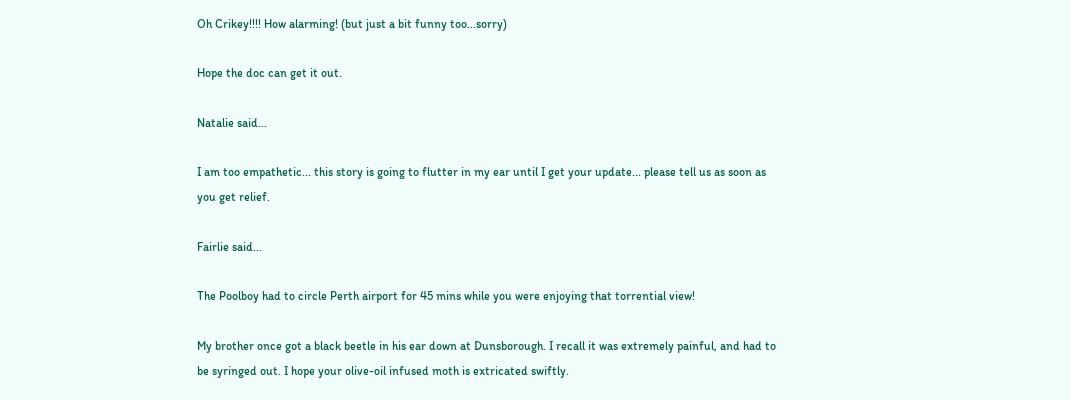Oh Crikey!!!! How alarming! (but just a bit funny too...sorry)

Hope the doc can get it out.

Natalie said...

I am too empathetic... this story is going to flutter in my ear until I get your update... please tell us as soon as you get relief.

Fairlie said...

The Poolboy had to circle Perth airport for 45 mins while you were enjoying that torrential view!

My brother once got a black beetle in his ear down at Dunsborough. I recall it was extremely painful, and had to be syringed out. I hope your olive-oil infused moth is extricated swiftly.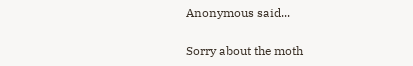Anonymous said...

Sorry about the moth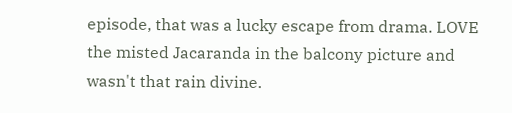episode, that was a lucky escape from drama. LOVE the misted Jacaranda in the balcony picture and wasn't that rain divine.